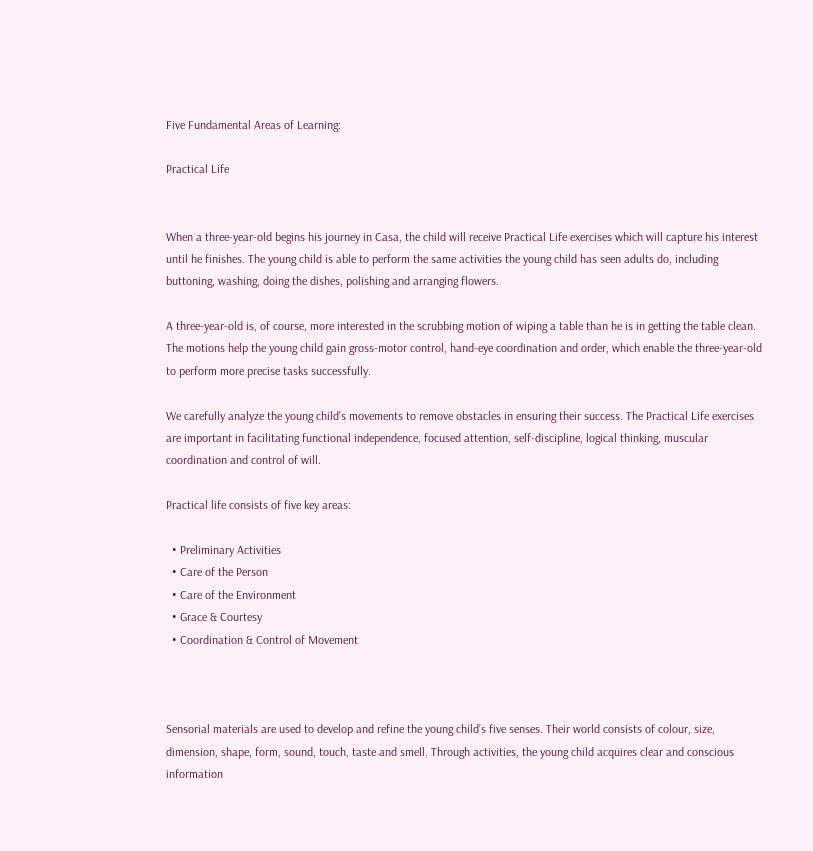Five Fundamental Areas of Learning:

Practical Life


When a three-year-old begins his journey in Casa, the child will receive Practical Life exercises which will capture his interest until he finishes. The young child is able to perform the same activities the young child has seen adults do, including buttoning, washing, doing the dishes, polishing and arranging flowers.

A three-year-old is, of course, more interested in the scrubbing motion of wiping a table than he is in getting the table clean. The motions help the young child gain gross-motor control, hand-eye coordination and order, which enable the three-year-old to perform more precise tasks successfully.

We carefully analyze the young child’s movements to remove obstacles in ensuring their success. The Practical Life exercises are important in facilitating functional independence, focused attention, self-discipline, logical thinking, muscular coordination and control of will.

Practical life consists of five key areas:

  • Preliminary Activities
  • Care of the Person
  • Care of the Environment
  • Grace & Courtesy
  • Coordination & Control of Movement



Sensorial materials are used to develop and refine the young child’s five senses. Their world consists of colour, size, dimension, shape, form, sound, touch, taste and smell. Through activities, the young child acquires clear and conscious information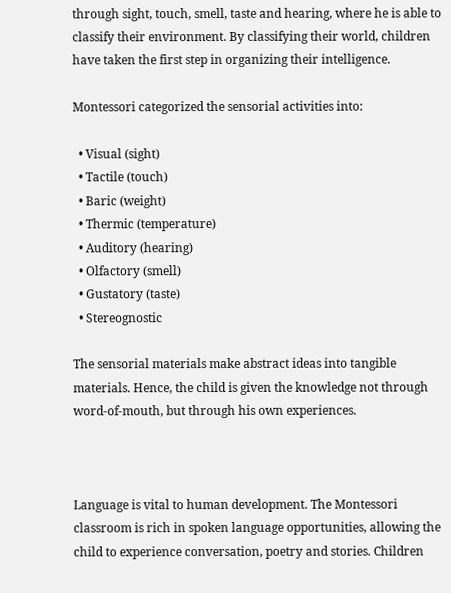through sight, touch, smell, taste and hearing, where he is able to classify their environment. By classifying their world, children have taken the first step in organizing their intelligence.

Montessori categorized the sensorial activities into:

  • Visual (sight)
  • Tactile (touch)
  • Baric (weight)
  • Thermic (temperature)
  • Auditory (hearing)
  • Olfactory (smell)
  • Gustatory (taste)
  • Stereognostic

The sensorial materials make abstract ideas into tangible materials. Hence, the child is given the knowledge not through word-of-mouth, but through his own experiences.



Language is vital to human development. The Montessori classroom is rich in spoken language opportunities, allowing the child to experience conversation, poetry and stories. Children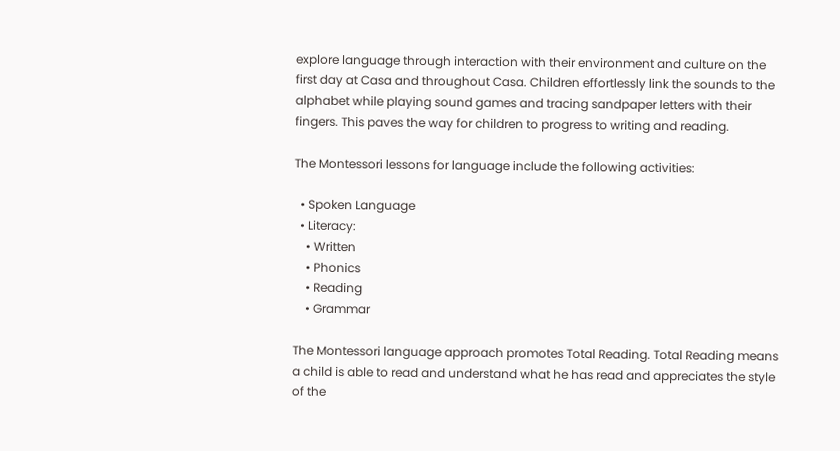explore language through interaction with their environment and culture on the first day at Casa and throughout Casa. Children effortlessly link the sounds to the alphabet while playing sound games and tracing sandpaper letters with their fingers. This paves the way for children to progress to writing and reading.

The Montessori lessons for language include the following activities:

  • Spoken Language
  • Literacy:
    • Written
    • Phonics
    • Reading
    • Grammar

The Montessori language approach promotes Total Reading. Total Reading means a child is able to read and understand what he has read and appreciates the style of the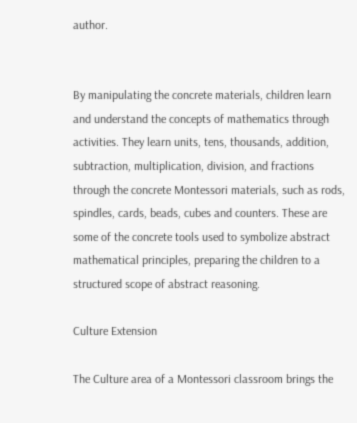author.


By manipulating the concrete materials, children learn and understand the concepts of mathematics through activities. They learn units, tens, thousands, addition, subtraction, multiplication, division, and fractions through the concrete Montessori materials, such as rods, spindles, cards, beads, cubes and counters. These are some of the concrete tools used to symbolize abstract mathematical principles, preparing the children to a structured scope of abstract reasoning.

Culture Extension

The Culture area of a Montessori classroom brings the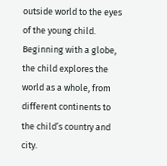outside world to the eyes of the young child. Beginning with a globe, the child explores the world as a whole, from different continents to the child’s country and city.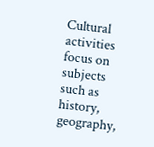Cultural activities focus on subjects such as history, geography,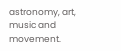astronomy, art, music and movement.